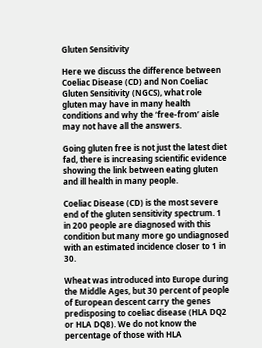Gluten Sensitivity

Here we discuss the difference between Coeliac Disease (CD) and Non Coeliac Gluten Sensitivity (NGCS), what role gluten may have in many health conditions and why the ‘free-from’ aisle may not have all the answers.

Going gluten free is not just the latest diet fad, there is increasing scientific evidence showing the link between eating gluten and ill health in many people.

Coeliac Disease (CD) is the most severe end of the gluten sensitivity spectrum. 1 in 200 people are diagnosed with this condition but many more go undiagnosed with an estimated incidence closer to 1 in 30.

Wheat was introduced into Europe during the Middle Ages, but 30 percent of people of European descent carry the genes predisposing to coeliac disease (HLA DQ2 or HLA DQ8). We do not know the percentage of those with HLA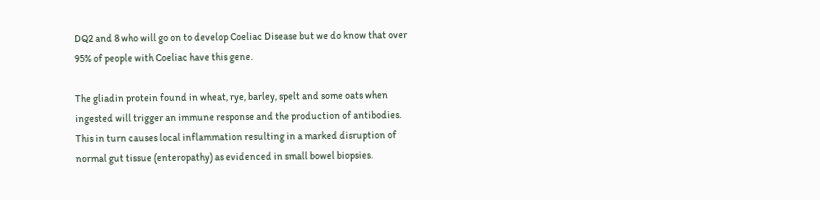DQ2 and 8 who will go on to develop Coeliac Disease but we do know that over 95% of people with Coeliac have this gene.

The gliadin protein found in wheat, rye, barley, spelt and some oats when ingested will trigger an immune response and the production of antibodies. This in turn causes local inflammation resulting in a marked disruption of normal gut tissue (enteropathy) as evidenced in small bowel biopsies.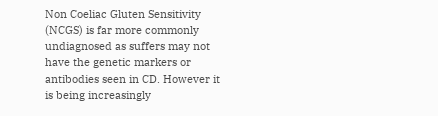Non Coeliac Gluten Sensitivity (NCGS) is far more commonly undiagnosed as suffers may not have the genetic markers or antibodies seen in CD. However it is being increasingly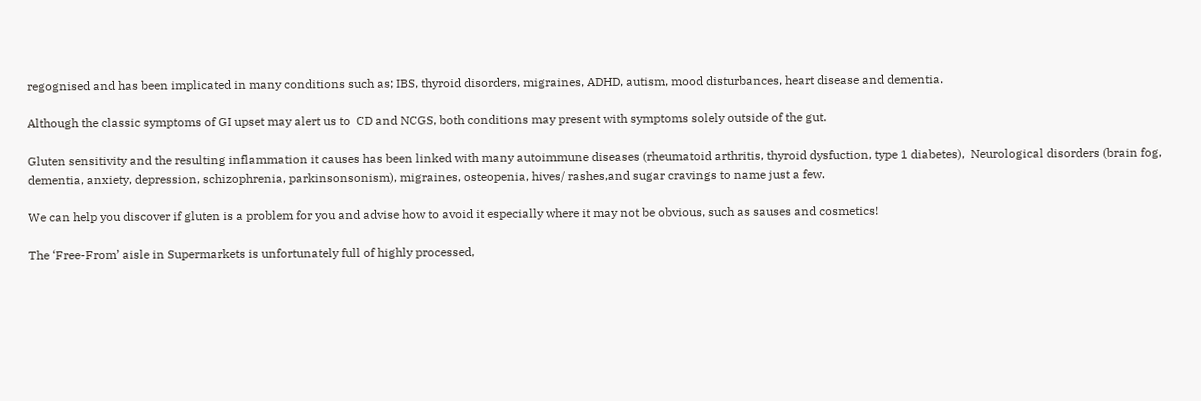regognised and has been implicated in many conditions such as; IBS, thyroid disorders, migraines, ADHD, autism, mood disturbances, heart disease and dementia.

Although the classic symptoms of GI upset may alert us to  CD and NCGS, both conditions may present with symptoms solely outside of the gut.

Gluten sensitivity and the resulting inflammation it causes has been linked with many autoimmune diseases (rheumatoid arthritis, thyroid dysfuction, type 1 diabetes),  Neurological disorders (brain fog, dementia, anxiety, depression, schizophrenia, parkinsonsonism), migraines, osteopenia, hives/ rashes,and sugar cravings to name just a few.

We can help you discover if gluten is a problem for you and advise how to avoid it especially where it may not be obvious, such as sauses and cosmetics!

The ‘Free-From’ aisle in Supermarkets is unfortunately full of highly processed,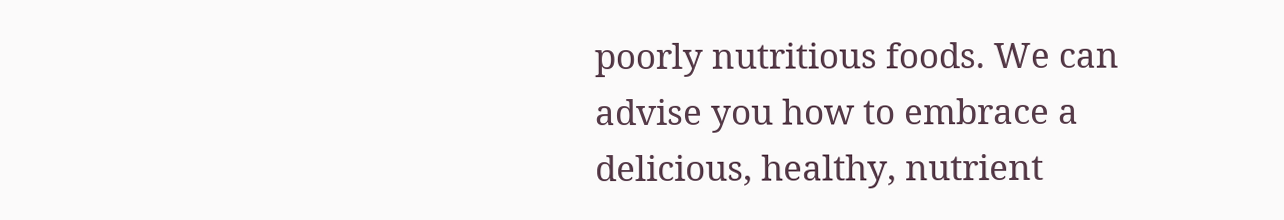poorly nutritious foods. We can advise you how to embrace a delicious, healthy, nutrient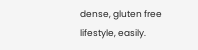dense, gluten free lifestyle, easily.